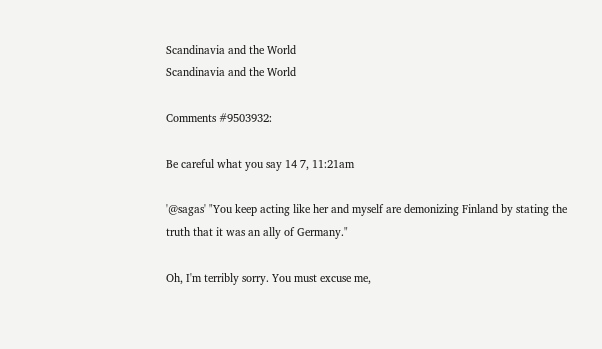Scandinavia and the World
Scandinavia and the World

Comments #9503932:

Be careful what you say 14 7, 11:21am

'@sagas' "You keep acting like her and myself are demonizing Finland by stating the truth that it was an ally of Germany."

Oh, I'm terribly sorry. You must excuse me,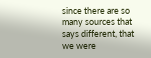since there are so many sources that says different, that we were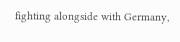fighting alongside with Germany,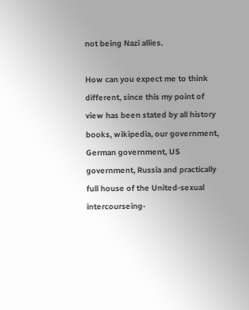not being Nazi allies.

How can you expect me to think different, since this my point of view has been stated by all history books, wikipedia, our government, German government, US government, Russia and practically full house of the United-sexual intercourseing-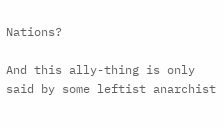Nations?

And this ally-thing is only said by some leftist anarchist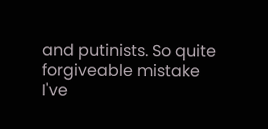and putinists. So quite forgiveable mistake I've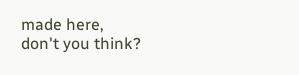made here, don't you think?